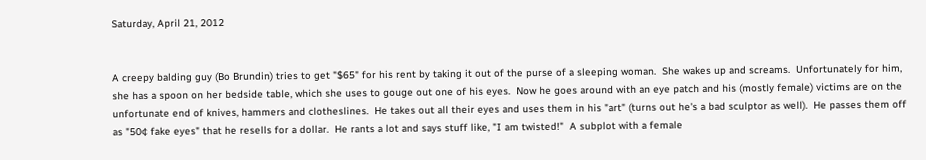Saturday, April 21, 2012


A creepy balding guy (Bo Brundin) tries to get "$65" for his rent by taking it out of the purse of a sleeping woman.  She wakes up and screams.  Unfortunately for him, she has a spoon on her bedside table, which she uses to gouge out one of his eyes.  Now he goes around with an eye patch and his (mostly female) victims are on the unfortunate end of knives, hammers and clotheslines.  He takes out all their eyes and uses them in his "art" (turns out he's a bad sculptor as well).  He passes them off as "50¢ fake eyes" that he resells for a dollar.  He rants a lot and says stuff like, "I am twisted!"  A subplot with a female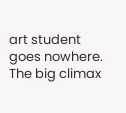art student goes nowhere.  The big climax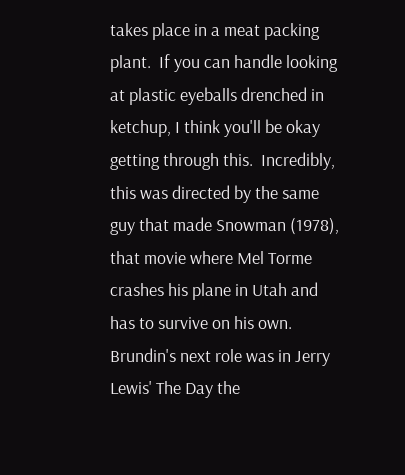takes place in a meat packing plant.  If you can handle looking at plastic eyeballs drenched in ketchup, I think you'll be okay getting through this.  Incredibly, this was directed by the same guy that made Snowman (1978), that movie where Mel Torme crashes his plane in Utah and has to survive on his own.  Brundin's next role was in Jerry Lewis' The Day the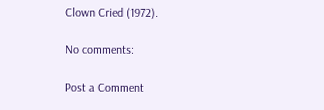Clown Cried (1972).

No comments:

Post a Comment